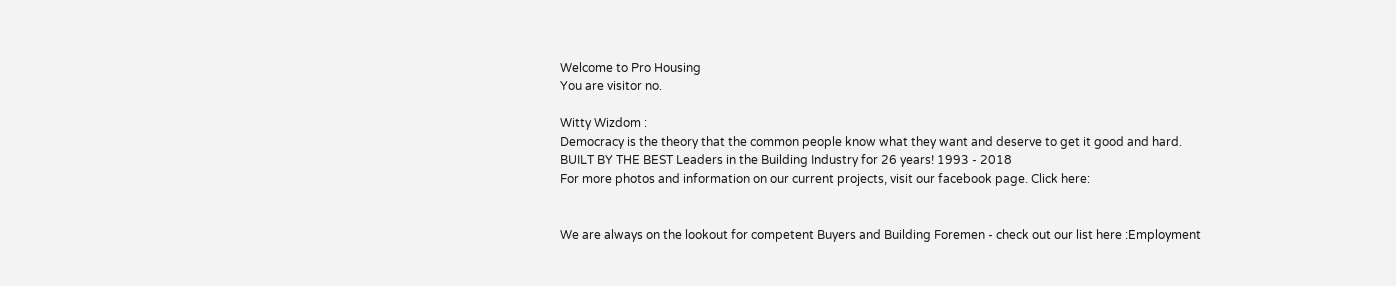Welcome to Pro Housing
You are visitor no.

Witty Wizdom :
Democracy is the theory that the common people know what they want and deserve to get it good and hard.
BUILT BY THE BEST Leaders in the Building Industry for 26 years! 1993 - 2018
For more photos and information on our current projects, visit our facebook page. Click here:


We are always on the lookout for competent Buyers and Building Foremen - check out our list here :Employment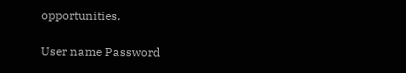opportunities.

User name Password